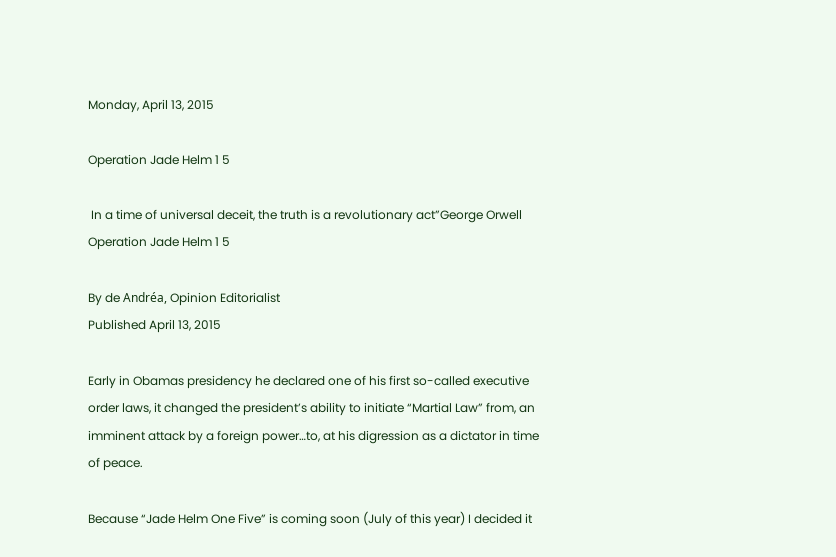Monday, April 13, 2015

Operation Jade Helm 1 5

 In a time of universal deceit, the truth is a revolutionary act”George Orwell
Operation Jade Helm 1 5

By de Andréa, Opinion Editorialist
Published April 13, 2015

Early in Obamas presidency he declared one of his first so-called executive order laws, it changed the president’s ability to initiate “Martial Law” from, an imminent attack by a foreign power…to, at his digression as a dictator in time of peace.

Because “Jade Helm One Five” is coming soon (July of this year) I decided it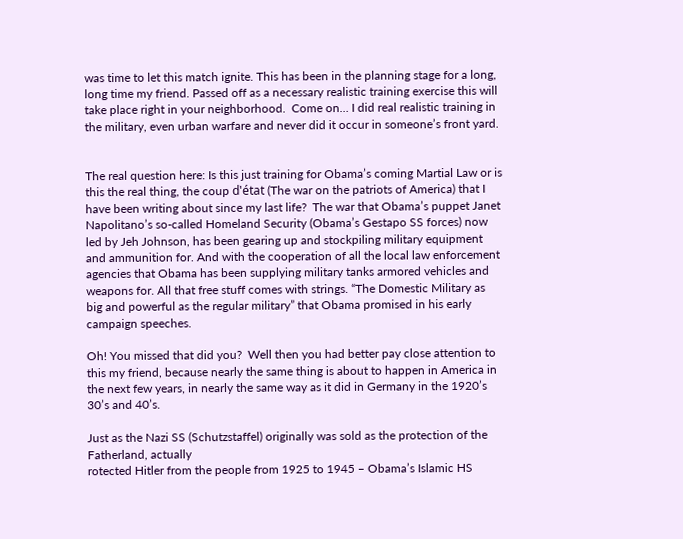was time to let this match ignite. This has been in the planning stage for a long, long time my friend. Passed off as a necessary realistic training exercise this will take place right in your neighborhood.  Come on… I did real realistic training in the military, even urban warfare and never did it occur in someone’s front yard.


The real question here: Is this just training for Obama’s coming Martial Law or is this the real thing, the coup d'état (The war on the patriots of America) that I have been writing about since my last life?  The war that Obama’s puppet Janet Napolitano’s so-called Homeland Security (Obama’s Gestapo SS forces) now led by Jeh Johnson, has been gearing up and stockpiling military equipment and ammunition for. And with the cooperation of all the local law enforcement agencies that Obama has been supplying military tanks armored vehicles and weapons for. All that free stuff comes with strings. “The Domestic Military as big and powerful as the regular military” that Obama promised in his early campaign speeches.

Oh! You missed that did you?  Well then you had better pay close attention to this my friend, because nearly the same thing is about to happen in America in the next few years, in nearly the same way as it did in Germany in the 1920’s 30’s and 40’s.

Just as the Nazi SS (Schutzstaffel) originally was sold as the protection of the Fatherland, actually
rotected Hitler from the people from 1925 to 1945 – Obama’s Islamic HS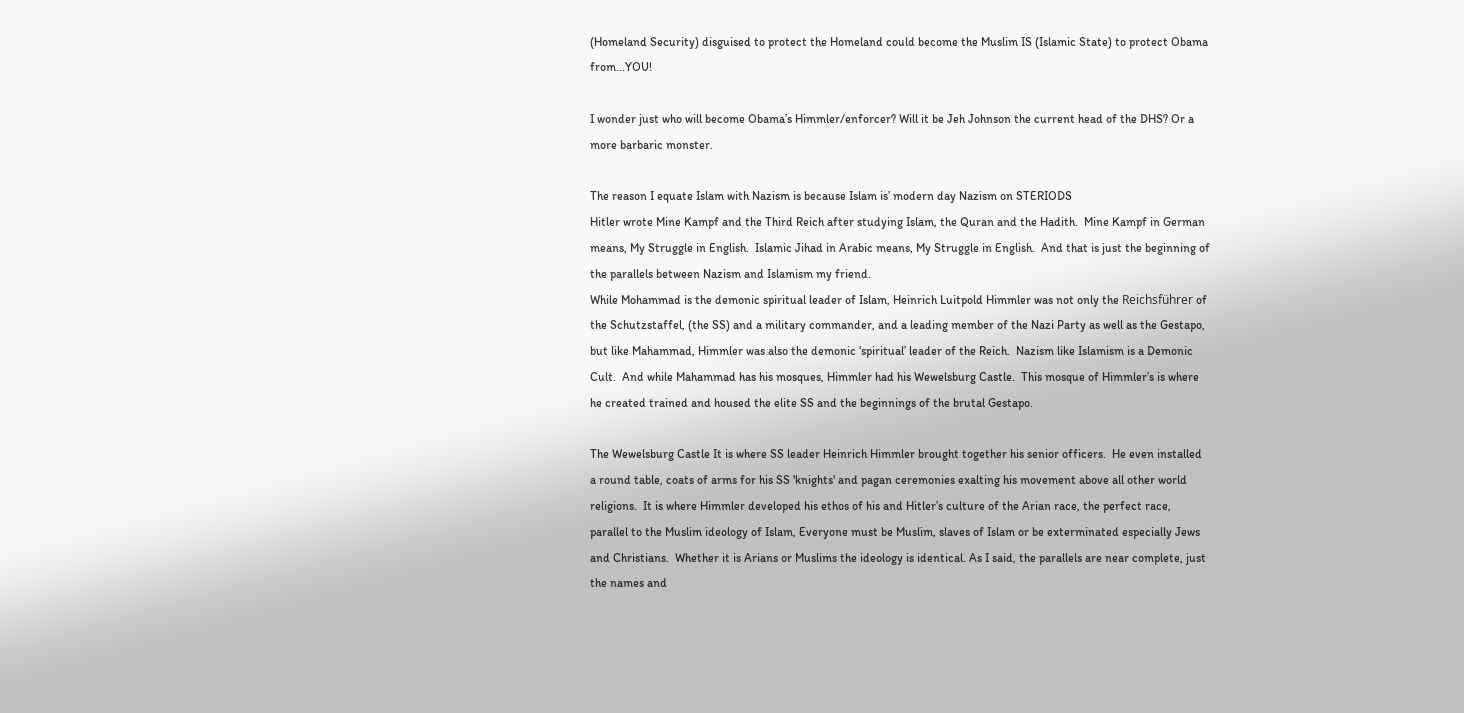(Homeland Security) disguised to protect the Homeland could become the Muslim IS (Islamic State) to protect Obama from...YOU!

I wonder just who will become Obama’s Himmler/enforcer? Will it be Jeh Johnson the current head of the DHS? Or a more barbaric monster.

The reason I equate Islam with Nazism is because Islam is’ modern day Nazism on STERIODS
Hitler wrote Mine Kampf and the Third Reich after studying Islam, the Quran and the Hadith.  Mine Kampf in German means, My Struggle in English.  Islamic Jihad in Arabic means, My Struggle in English.  And that is just the beginning of the parallels between Nazism and Islamism my friend.
While Mohammad is the demonic spiritual leader of Islam, Heinrich Luitpold Himmler was not only the Reichsführer of the Schutzstaffel, (the SS) and a military commander, and a leading member of the Nazi Party as well as the Gestapo, but like Mahammad, Himmler was also the demonic ‘spiritual’ leader of the Reich.  Nazism like Islamism is a Demonic Cult.  And while Mahammad has his mosques, Himmler had his Wewelsburg Castle.  This mosque of Himmler’s is where he created trained and housed the elite SS and the beginnings of the brutal Gestapo.

The Wewelsburg Castle It is where SS leader Heinrich Himmler brought together his senior officers.  He even installed a round table, coats of arms for his SS 'knights' and pagan ceremonies exalting his movement above all other world religions.  It is where Himmler developed his ethos of his and Hitler’s culture of the Arian race, the perfect race, parallel to the Muslim ideology of Islam, Everyone must be Muslim, slaves of Islam or be exterminated especially Jews and Christians.  Whether it is Arians or Muslims the ideology is identical. As I said, the parallels are near complete, just the names and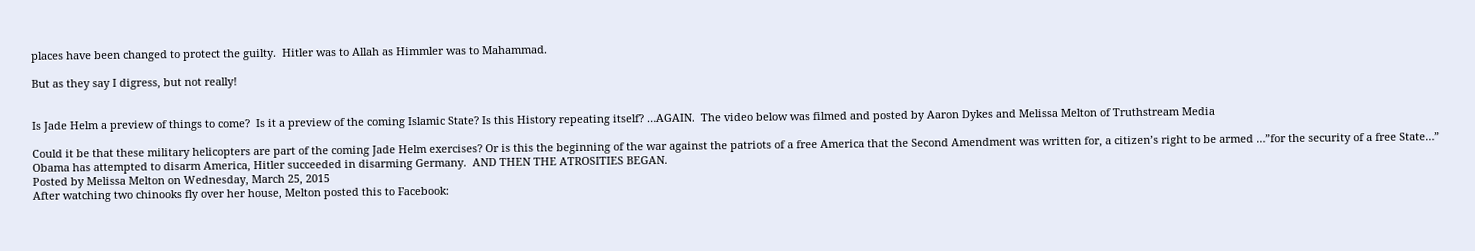places have been changed to protect the guilty.  Hitler was to Allah as Himmler was to Mahammad.

But as they say I digress, but not really!


Is Jade Helm a preview of things to come?  Is it a preview of the coming Islamic State? Is this History repeating itself? …AGAIN.  The video below was filmed and posted by Aaron Dykes and Melissa Melton of Truthstream Media

Could it be that these military helicopters are part of the coming Jade Helm exercises? Or is this the beginning of the war against the patriots of a free America that the Second Amendment was written for, a citizen’s right to be armed …”for the security of a free State…”  Obama has attempted to disarm America, Hitler succeeded in disarming Germany.  AND THEN THE ATROSITIES BEGAN.
Posted by Melissa Melton on Wednesday, March 25, 2015
After watching two chinooks fly over her house, Melton posted this to Facebook: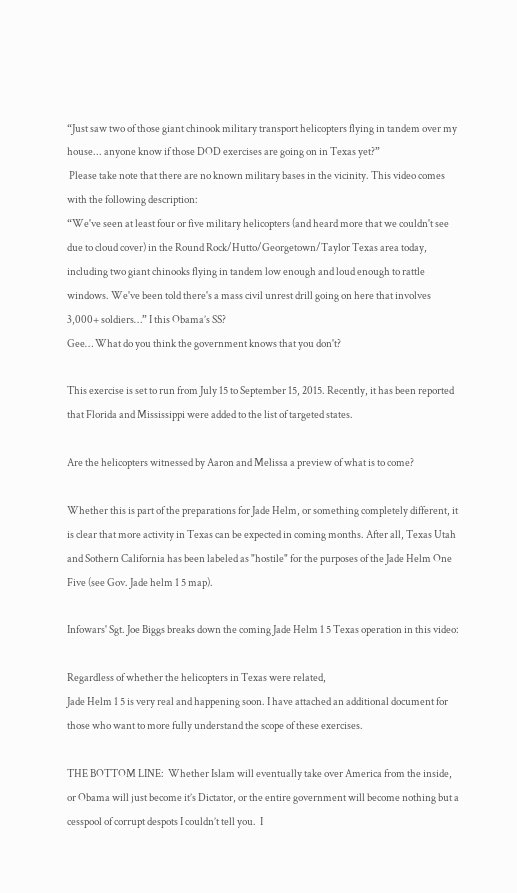“Just saw two of those giant chinook military transport helicopters flying in tandem over my house... anyone know if those DOD exercises are going on in Texas yet?”
 Please take note that there are no known military bases in the vicinity. This video comes with the following description:
“We've seen at least four or five military helicopters (and heard more that we couldn't see due to cloud cover) in the Round Rock/Hutto/Georgetown/Taylor Texas area today, including two giant chinooks flying in tandem low enough and loud enough to rattle windows. We've been told there's a mass civil unrest drill going on here that involves 3,000+ soldiers…” I this Obama’s SS?
Gee… What do you think the government knows that you don't?

This exercise is set to run from July 15 to September 15, 2015. Recently, it has been reported that Florida and Mississippi were added to the list of targeted states.

Are the helicopters witnessed by Aaron and Melissa a preview of what is to come?

Whether this is part of the preparations for Jade Helm, or something completely different, it is clear that more activity in Texas can be expected in coming months. After all, Texas Utah and Sothern California has been labeled as "hostile" for the purposes of the Jade Helm One Five (see Gov. Jade helm 1 5 map).

Infowars' Sgt. Joe Biggs breaks down the coming Jade Helm 1 5 Texas operation in this video:

Regardless of whether the helicopters in Texas were related,
Jade Helm 1 5 is very real and happening soon. I have attached an additional document for those who want to more fully understand the scope of these exercises.

THE BOTTOM LINE:  Whether Islam will eventually take over America from the inside, or Obama will just become it’s Dictator, or the entire government will become nothing but a cesspool of corrupt despots I couldn’t tell you.  I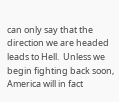can only say that the direction we are headed leads to Hell.  Unless we begin fighting back soon, America will in fact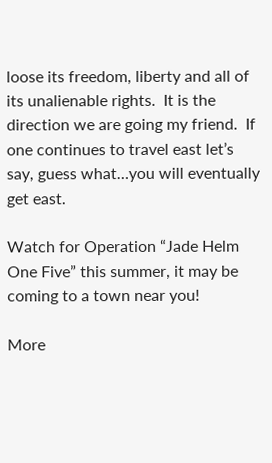loose its freedom, liberty and all of its unalienable rights.  It is the direction we are going my friend.  If one continues to travel east let’s say, guess what…you will eventually get east.

Watch for Operation “Jade Helm One Five” this summer, it may be coming to a town near you!

More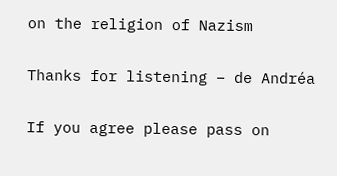on the religion of Nazism

Thanks for listening – de Andréa

If you agree please pass on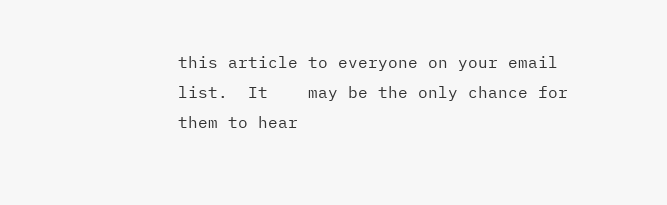this article to everyone on your email list.  It    may be the only chance for them to hear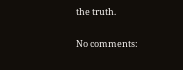the truth.

No comments: